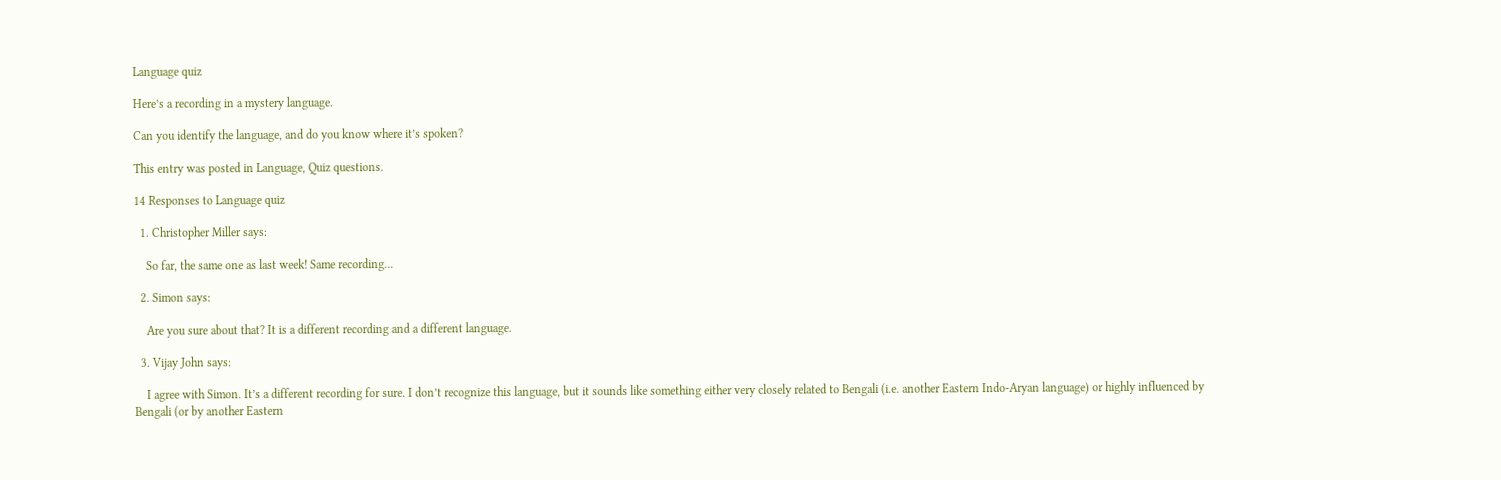Language quiz

Here’s a recording in a mystery language.

Can you identify the language, and do you know where it’s spoken?

This entry was posted in Language, Quiz questions.

14 Responses to Language quiz

  1. Christopher Miller says:

    So far, the same one as last week! Same recording…

  2. Simon says:

    Are you sure about that? It is a different recording and a different language.

  3. Vijay John says:

    I agree with Simon. It’s a different recording for sure. I don’t recognize this language, but it sounds like something either very closely related to Bengali (i.e. another Eastern Indo-Aryan language) or highly influenced by Bengali (or by another Eastern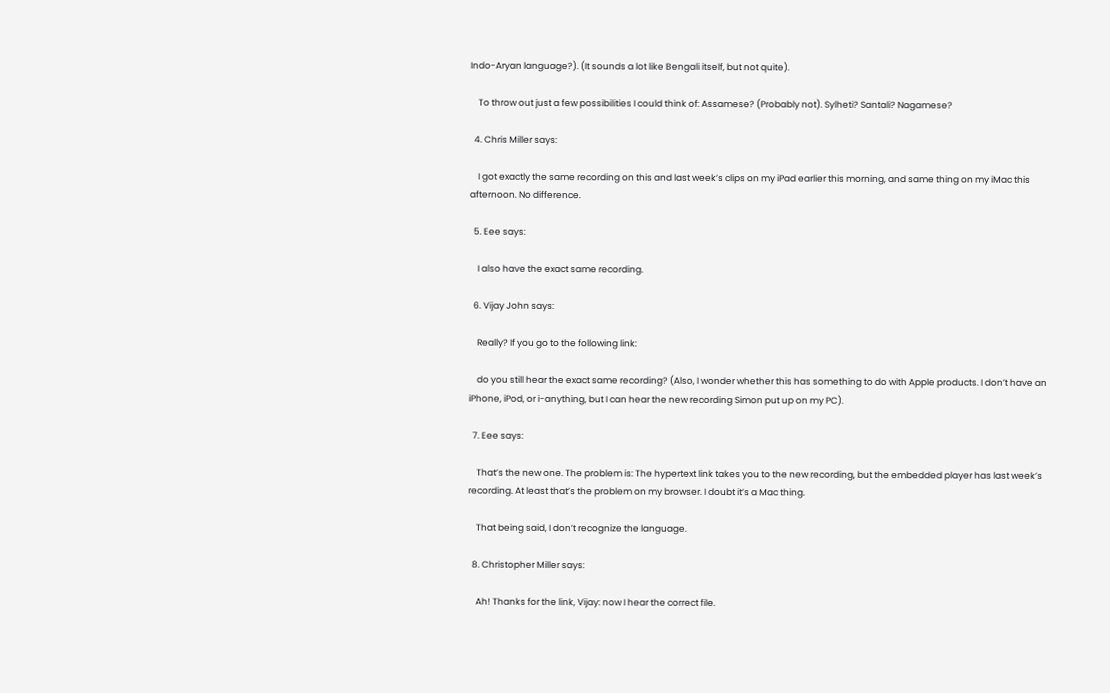Indo-Aryan language?). (It sounds a lot like Bengali itself, but not quite).

    To throw out just a few possibilities I could think of: Assamese? (Probably not). Sylheti? Santali? Nagamese?

  4. Chris Miller says:

    I got exactly the same recording on this and last week’s clips on my iPad earlier this morning, and same thing on my iMac this afternoon. No difference.

  5. Eee says:

    I also have the exact same recording.

  6. Vijay John says:

    Really? If you go to the following link:

    do you still hear the exact same recording? (Also, I wonder whether this has something to do with Apple products. I don’t have an iPhone, iPod, or i-anything, but I can hear the new recording Simon put up on my PC).

  7. Eee says:

    That’s the new one. The problem is: The hypertext link takes you to the new recording, but the embedded player has last week’s recording. At least that’s the problem on my browser. I doubt it’s a Mac thing.

    That being said, I don’t recognize the language.

  8. Christopher Miller says:

    Ah! Thanks for the link, Vijay: now I hear the correct file.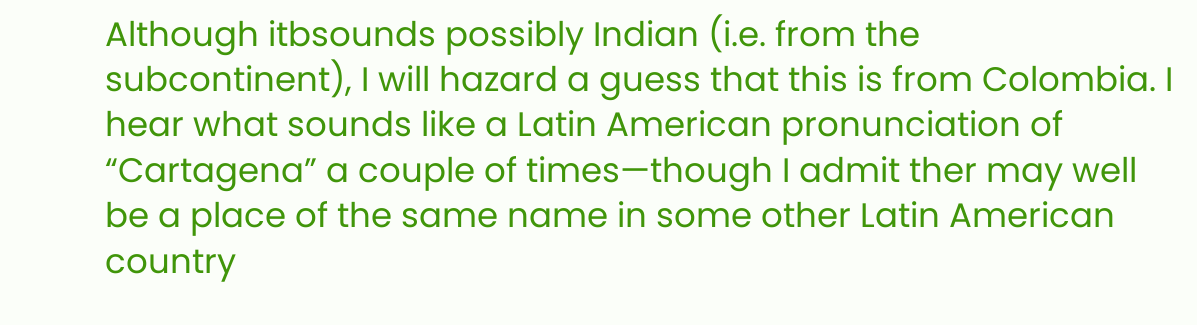Although itbsounds possibly Indian (i.e. from the subcontinent), I will hazard a guess that this is from Colombia. I hear what sounds like a Latin American pronunciation of “Cartagena” a couple of times—though I admit ther may well be a place of the same name in some other Latin American country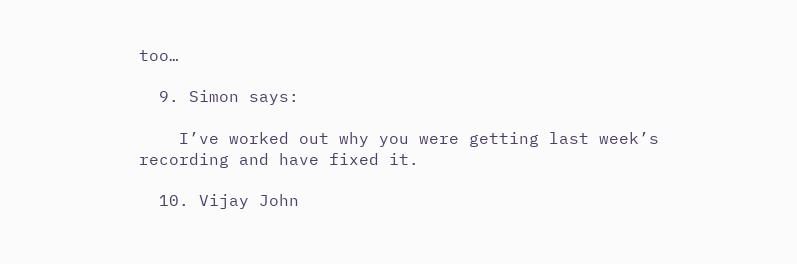too…

  9. Simon says:

    I’ve worked out why you were getting last week’s recording and have fixed it.

  10. Vijay John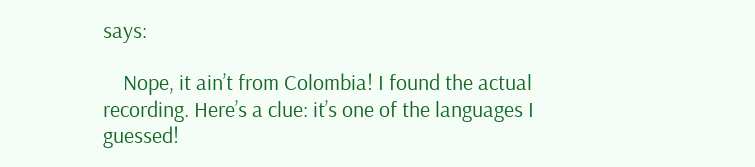says:

    Nope, it ain’t from Colombia! I found the actual recording. Here’s a clue: it’s one of the languages I guessed!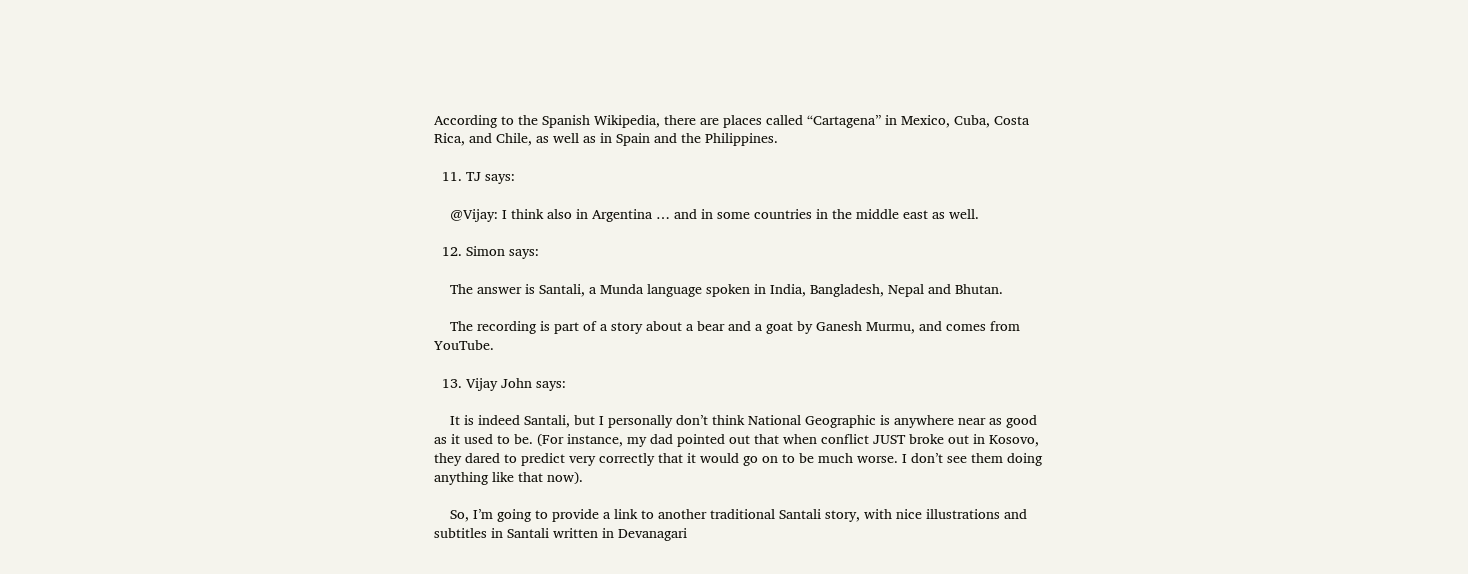According to the Spanish Wikipedia, there are places called “Cartagena” in Mexico, Cuba, Costa Rica, and Chile, as well as in Spain and the Philippines.

  11. TJ says:

    @Vijay: I think also in Argentina … and in some countries in the middle east as well.

  12. Simon says:

    The answer is Santali, a Munda language spoken in India, Bangladesh, Nepal and Bhutan.

    The recording is part of a story about a bear and a goat by Ganesh Murmu, and comes from YouTube.

  13. Vijay John says:

    It is indeed Santali, but I personally don’t think National Geographic is anywhere near as good as it used to be. (For instance, my dad pointed out that when conflict JUST broke out in Kosovo, they dared to predict very correctly that it would go on to be much worse. I don’t see them doing anything like that now).

    So, I’m going to provide a link to another traditional Santali story, with nice illustrations and subtitles in Santali written in Devanagari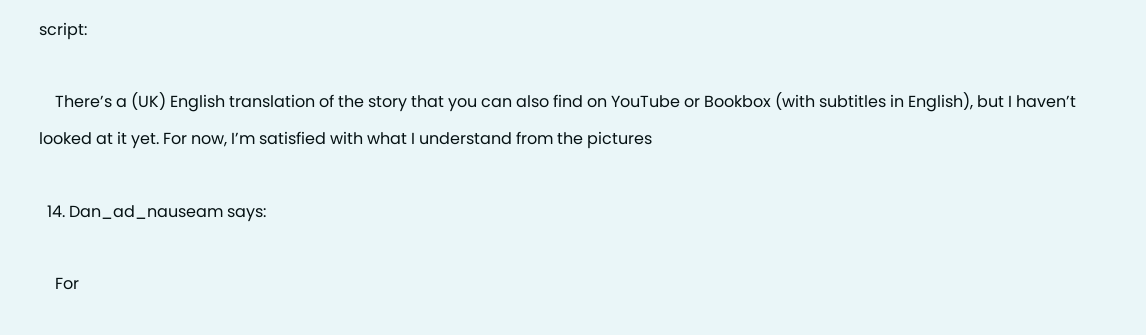script:

    There’s a (UK) English translation of the story that you can also find on YouTube or Bookbox (with subtitles in English), but I haven’t looked at it yet. For now, I’m satisfied with what I understand from the pictures

  14. Dan_ad_nauseam says:

    For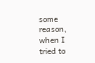some reason, when I tried to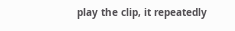play the clip, it repeatedly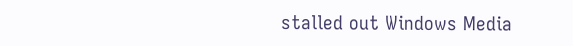stalled out Windows Media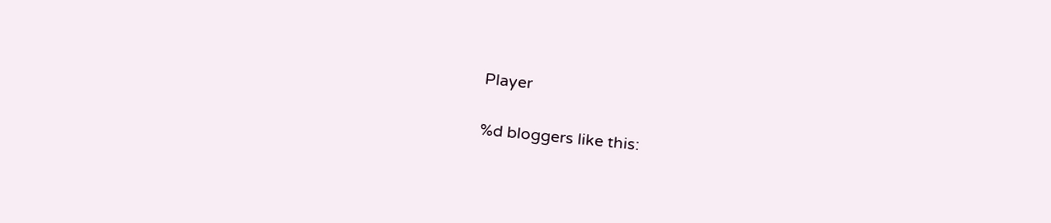Player

%d bloggers like this: